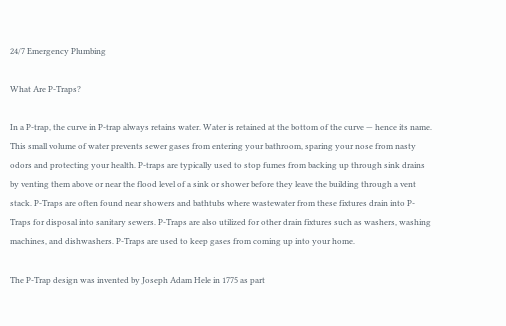24/7 Emergency Plumbing

What Are P-Traps?

In a P-trap, the curve in P-trap always retains water. Water is retained at the bottom of the curve — hence its name. This small volume of water prevents sewer gases from entering your bathroom, sparing your nose from nasty odors and protecting your health. P-traps are typically used to stop fumes from backing up through sink drains by venting them above or near the flood level of a sink or shower before they leave the building through a vent stack. P-Traps are often found near showers and bathtubs where wastewater from these fixtures drain into P-Traps for disposal into sanitary sewers. P-Traps are also utilized for other drain fixtures such as washers, washing machines, and dishwashers. P-Traps are used to keep gases from coming up into your home.

The P-Trap design was invented by Joseph Adam Hele in 1775 as part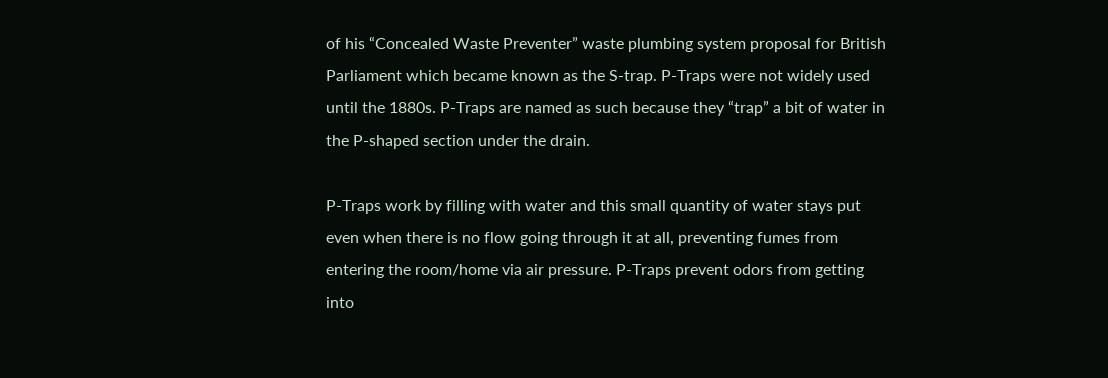of his “Concealed Waste Preventer” waste plumbing system proposal for British Parliament which became known as the S-trap. P-Traps were not widely used until the 1880s. P-Traps are named as such because they “trap” a bit of water in the P-shaped section under the drain.

P-Traps work by filling with water and this small quantity of water stays put even when there is no flow going through it at all, preventing fumes from entering the room/home via air pressure. P-Traps prevent odors from getting into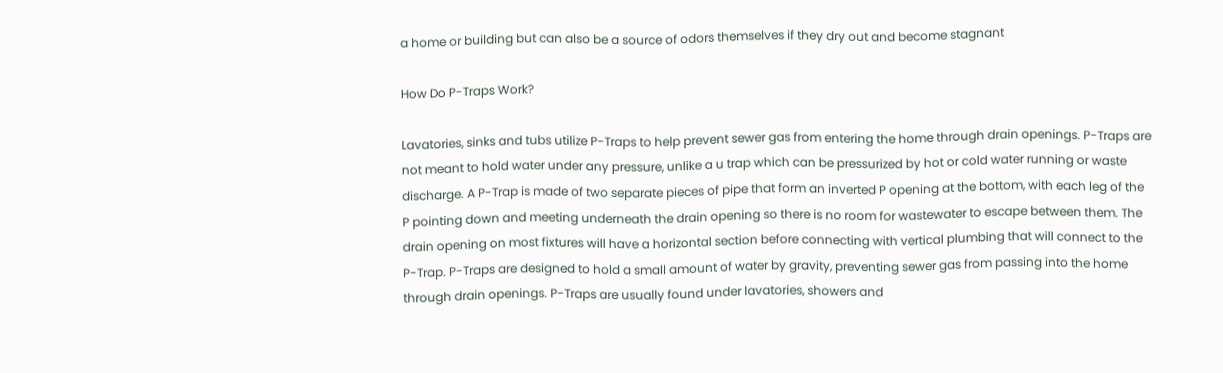a home or building but can also be a source of odors themselves if they dry out and become stagnant

How Do P-Traps Work?

Lavatories, sinks and tubs utilize P-Traps to help prevent sewer gas from entering the home through drain openings. P-Traps are not meant to hold water under any pressure, unlike a u trap which can be pressurized by hot or cold water running or waste discharge. A P-Trap is made of two separate pieces of pipe that form an inverted P opening at the bottom, with each leg of the P pointing down and meeting underneath the drain opening so there is no room for wastewater to escape between them. The drain opening on most fixtures will have a horizontal section before connecting with vertical plumbing that will connect to the P-Trap. P-Traps are designed to hold a small amount of water by gravity, preventing sewer gas from passing into the home through drain openings. P-Traps are usually found under lavatories, showers and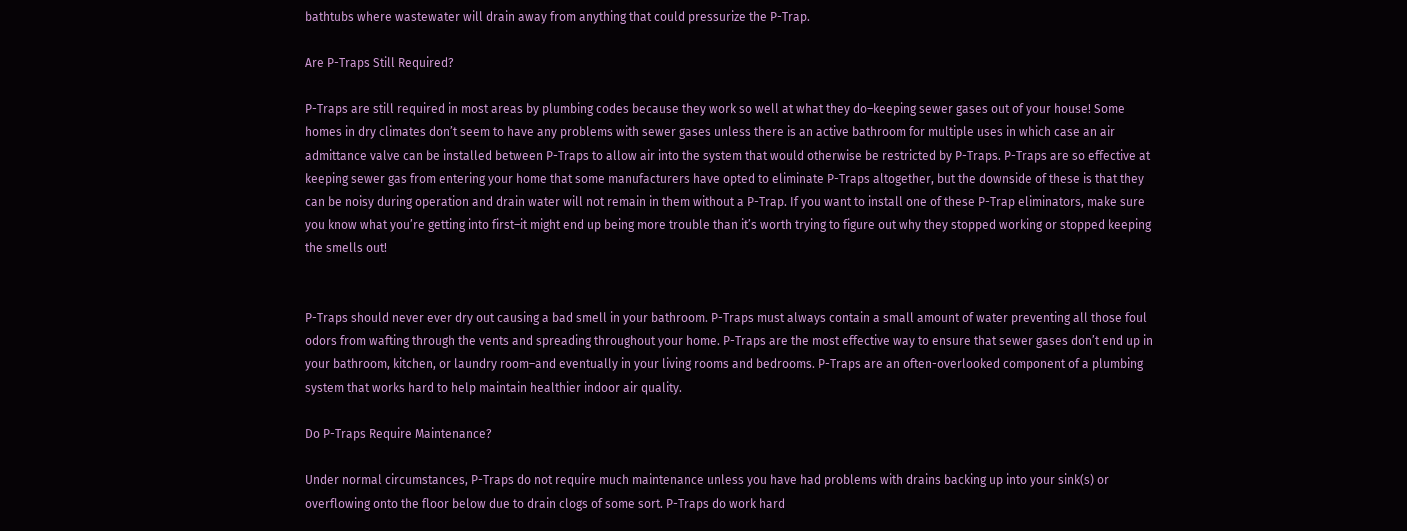bathtubs where wastewater will drain away from anything that could pressurize the P-Trap.

Are P-Traps Still Required?

P-Traps are still required in most areas by plumbing codes because they work so well at what they do–keeping sewer gases out of your house! Some homes in dry climates don’t seem to have any problems with sewer gases unless there is an active bathroom for multiple uses in which case an air admittance valve can be installed between P-Traps to allow air into the system that would otherwise be restricted by P-Traps. P-Traps are so effective at keeping sewer gas from entering your home that some manufacturers have opted to eliminate P-Traps altogether, but the downside of these is that they can be noisy during operation and drain water will not remain in them without a P-Trap. If you want to install one of these P-Trap eliminators, make sure you know what you’re getting into first–it might end up being more trouble than it’s worth trying to figure out why they stopped working or stopped keeping the smells out!


P-Traps should never ever dry out causing a bad smell in your bathroom. P-Traps must always contain a small amount of water preventing all those foul odors from wafting through the vents and spreading throughout your home. P-Traps are the most effective way to ensure that sewer gases don’t end up in your bathroom, kitchen, or laundry room–and eventually in your living rooms and bedrooms. P-Traps are an often-overlooked component of a plumbing system that works hard to help maintain healthier indoor air quality.

Do P-Traps Require Maintenance?

Under normal circumstances, P-Traps do not require much maintenance unless you have had problems with drains backing up into your sink(s) or overflowing onto the floor below due to drain clogs of some sort. P-Traps do work hard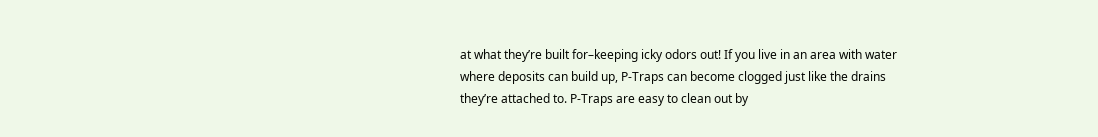at what they’re built for–keeping icky odors out! If you live in an area with water where deposits can build up, P-Traps can become clogged just like the drains they’re attached to. P-Traps are easy to clean out by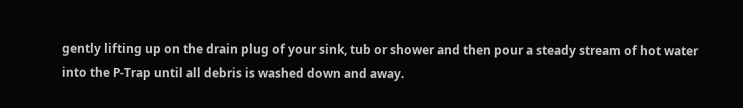gently lifting up on the drain plug of your sink, tub or shower and then pour a steady stream of hot water into the P-Trap until all debris is washed down and away.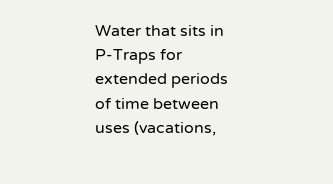Water that sits in P-Traps for extended periods of time between uses (vacations,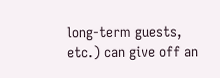long-term guests, etc.) can give off an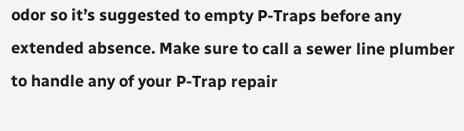odor so it’s suggested to empty P-Traps before any extended absence. Make sure to call a sewer line plumber to handle any of your P-Trap repair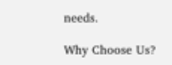needs.

Why Choose Us?